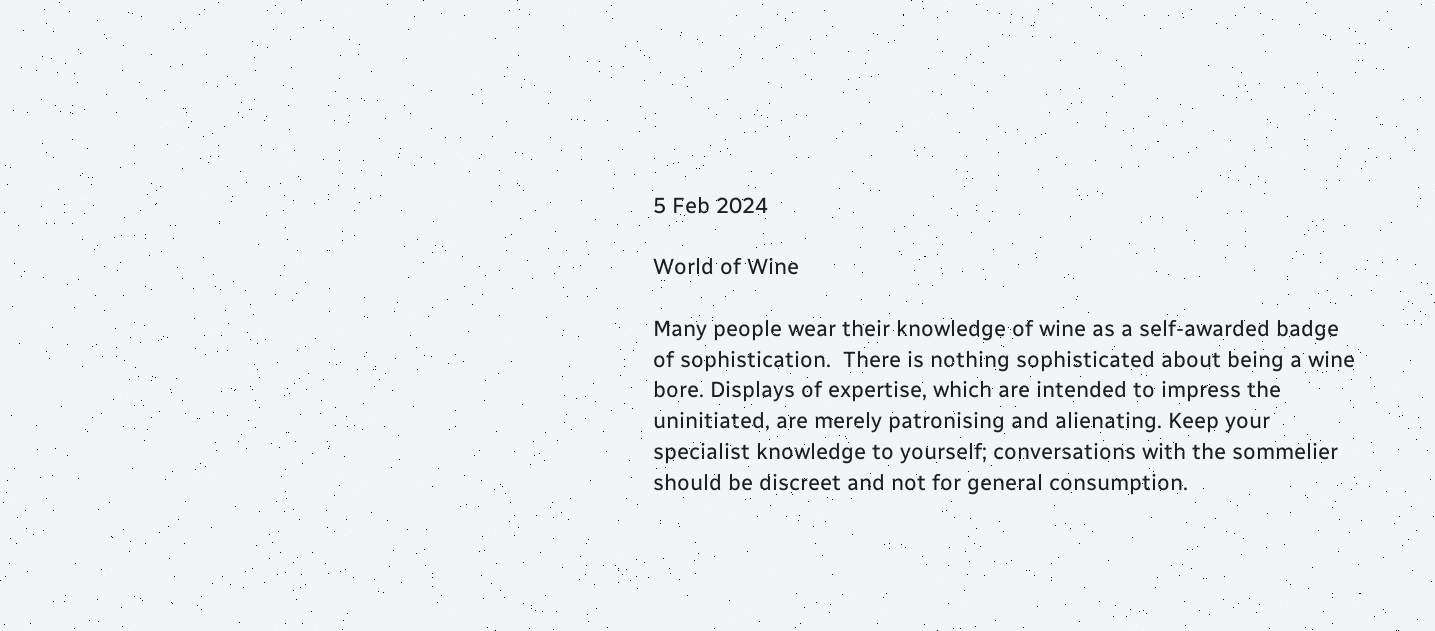5 Feb 2024

World of Wine

Many people wear their knowledge of wine as a self-awarded badge of sophistication.  There is nothing sophisticated about being a wine bore. Displays of expertise, which are intended to impress the uninitiated, are merely patronising and alienating. Keep your specialist knowledge to yourself; conversations with the sommelier should be discreet and not for general consumption.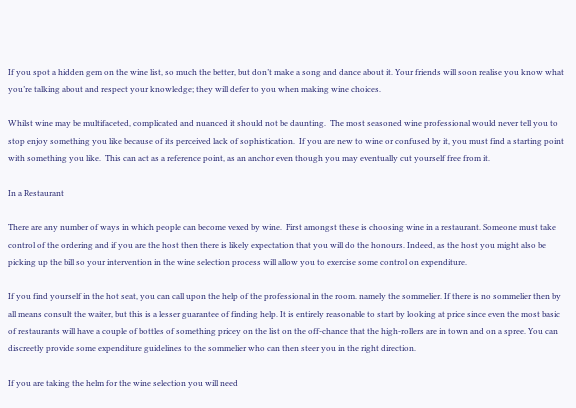If you spot a hidden gem on the wine list, so much the better, but don’t make a song and dance about it. Your friends will soon realise you know what you’re talking about and respect your knowledge; they will defer to you when making wine choices.

Whilst wine may be multifaceted, complicated and nuanced it should not be daunting.  The most seasoned wine professional would never tell you to stop enjoy something you like because of its perceived lack of sophistication.  If you are new to wine or confused by it, you must find a starting point with something you like.  This can act as a reference point, as an anchor even though you may eventually cut yourself free from it.

In a Restaurant

There are any number of ways in which people can become vexed by wine.  First amongst these is choosing wine in a restaurant. Someone must take control of the ordering and if you are the host then there is likely expectation that you will do the honours. Indeed, as the host you might also be picking up the bill so your intervention in the wine selection process will allow you to exercise some control on expenditure.

If you find yourself in the hot seat, you can call upon the help of the professional in the room. namely the sommelier. If there is no sommelier then by all means consult the waiter, but this is a lesser guarantee of finding help. It is entirely reasonable to start by looking at price since even the most basic of restaurants will have a couple of bottles of something pricey on the list on the off-chance that the high-rollers are in town and on a spree. You can discreetly provide some expenditure guidelines to the sommelier who can then steer you in the right direction.

If you are taking the helm for the wine selection you will need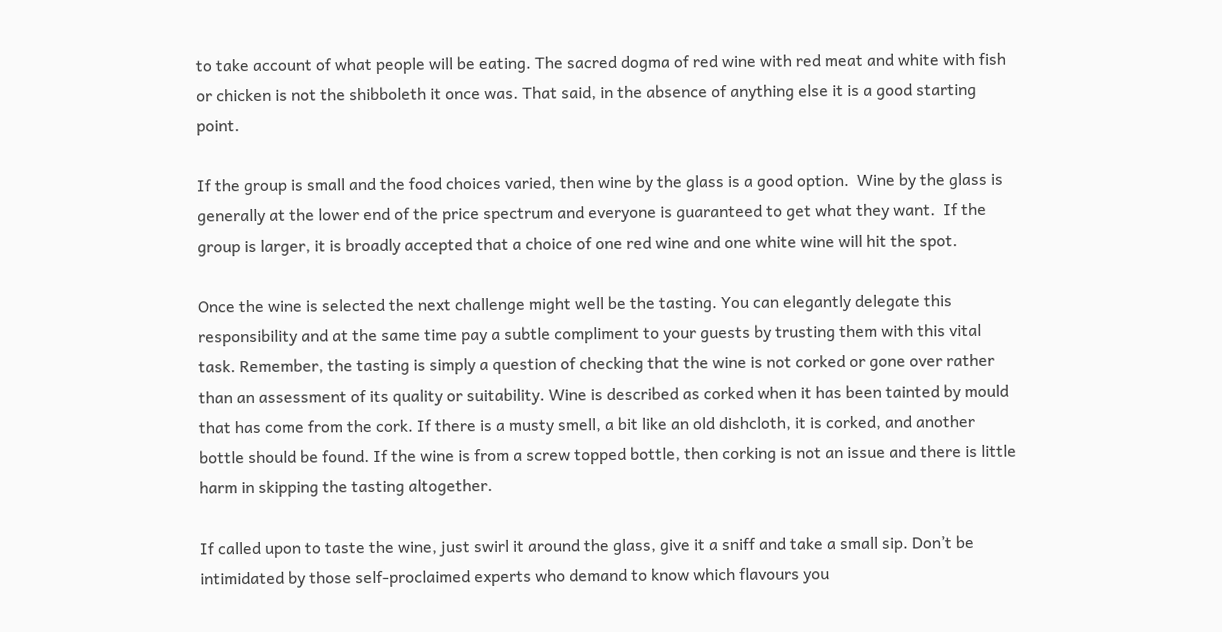to take account of what people will be eating. The sacred dogma of red wine with red meat and white with fish or chicken is not the shibboleth it once was. That said, in the absence of anything else it is a good starting point.

If the group is small and the food choices varied, then wine by the glass is a good option.  Wine by the glass is generally at the lower end of the price spectrum and everyone is guaranteed to get what they want.  If the group is larger, it is broadly accepted that a choice of one red wine and one white wine will hit the spot.

Once the wine is selected the next challenge might well be the tasting. You can elegantly delegate this responsibility and at the same time pay a subtle compliment to your guests by trusting them with this vital task. Remember, the tasting is simply a question of checking that the wine is not corked or gone over rather than an assessment of its quality or suitability. Wine is described as corked when it has been tainted by mould that has come from the cork. If there is a musty smell, a bit like an old dishcloth, it is corked, and another bottle should be found. If the wine is from a screw topped bottle, then corking is not an issue and there is little harm in skipping the tasting altogether.

If called upon to taste the wine, just swirl it around the glass, give it a sniff and take a small sip. Don’t be intimidated by those self-proclaimed experts who demand to know which flavours you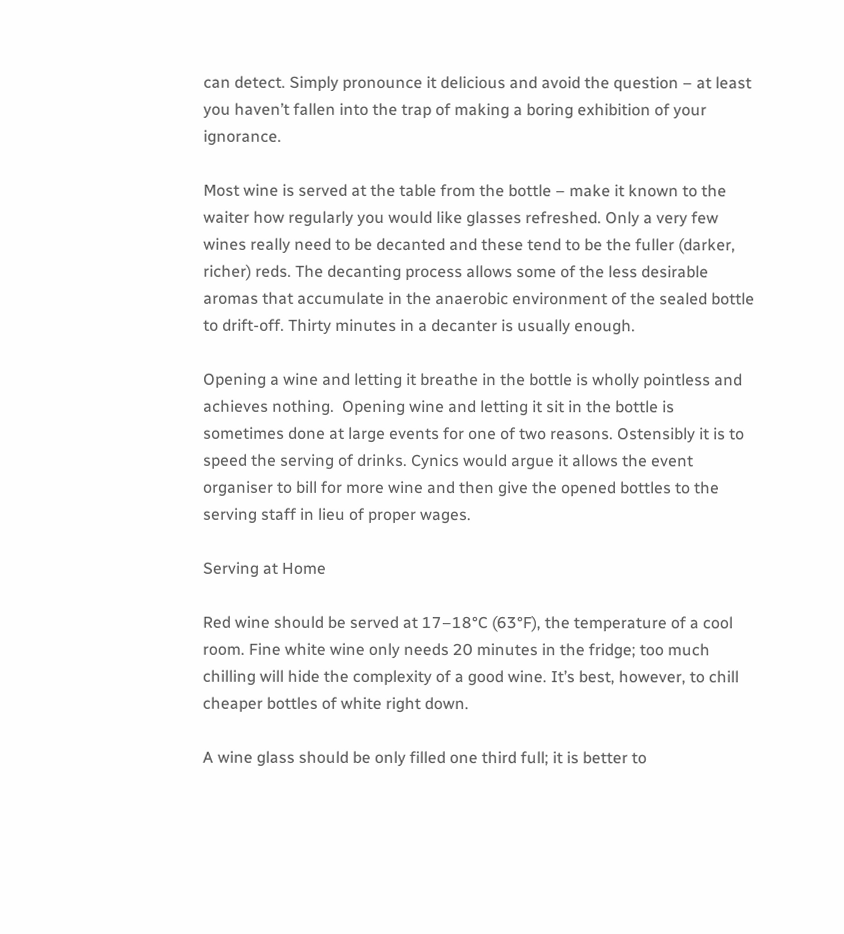can detect. Simply pronounce it delicious and avoid the question – at least you haven’t fallen into the trap of making a boring exhibition of your ignorance.

Most wine is served at the table from the bottle – make it known to the waiter how regularly you would like glasses refreshed. Only a very few wines really need to be decanted and these tend to be the fuller (darker, richer) reds. The decanting process allows some of the less desirable aromas that accumulate in the anaerobic environment of the sealed bottle to drift-off. Thirty minutes in a decanter is usually enough.

Opening a wine and letting it breathe in the bottle is wholly pointless and achieves nothing.  Opening wine and letting it sit in the bottle is sometimes done at large events for one of two reasons. Ostensibly it is to speed the serving of drinks. Cynics would argue it allows the event organiser to bill for more wine and then give the opened bottles to the serving staff in lieu of proper wages.

Serving at Home

Red wine should be served at 17–18°C (63°F), the temperature of a cool room. Fine white wine only needs 20 minutes in the fridge; too much chilling will hide the complexity of a good wine. It’s best, however, to chill cheaper bottles of white right down.

A wine glass should be only filled one third full; it is better to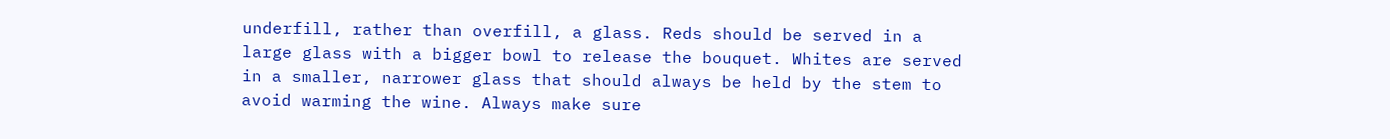underfill, rather than overfill, a glass. Reds should be served in a large glass with a bigger bowl to release the bouquet. Whites are served in a smaller, narrower glass that should always be held by the stem to avoid warming the wine. Always make sure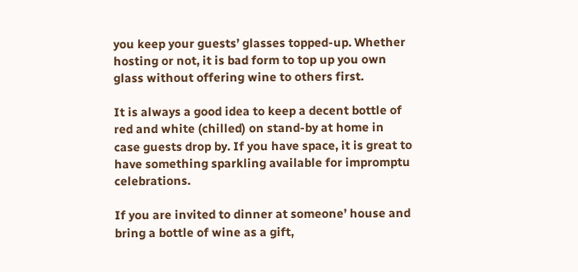you keep your guests’ glasses topped-up. Whether hosting or not, it is bad form to top up you own glass without offering wine to others first.

It is always a good idea to keep a decent bottle of red and white (chilled) on stand-by at home in case guests drop by. If you have space, it is great to have something sparkling available for impromptu celebrations.

If you are invited to dinner at someone’ house and bring a bottle of wine as a gift,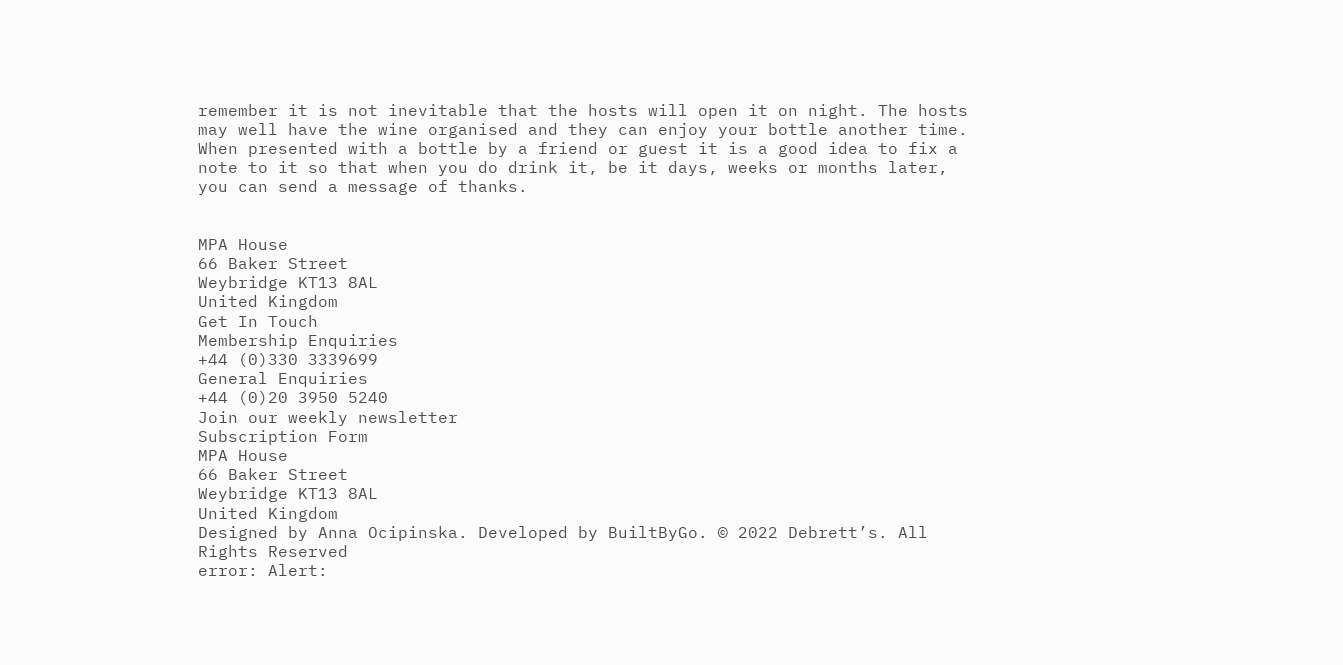remember it is not inevitable that the hosts will open it on night. The hosts may well have the wine organised and they can enjoy your bottle another time. When presented with a bottle by a friend or guest it is a good idea to fix a note to it so that when you do drink it, be it days, weeks or months later, you can send a message of thanks.


MPA House
66 Baker Street
Weybridge KT13 8AL
United Kingdom
Get In Touch
Membership Enquiries
+44 (0)330 3339699
General Enquiries
+44 (0)20 3950 5240
Join our weekly newsletter
Subscription Form
MPA House
66 Baker Street
Weybridge KT13 8AL
United Kingdom
Designed by Anna Ocipinska. Developed by BuiltByGo. © 2022 Debrett’s. All Rights Reserved
error: Alert: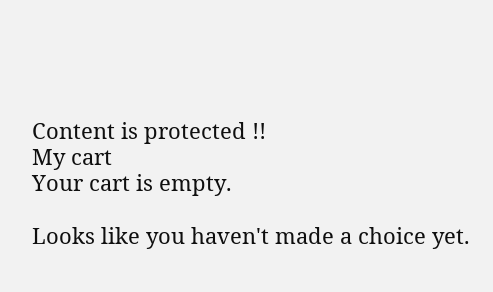Content is protected !!
My cart
Your cart is empty.

Looks like you haven't made a choice yet.